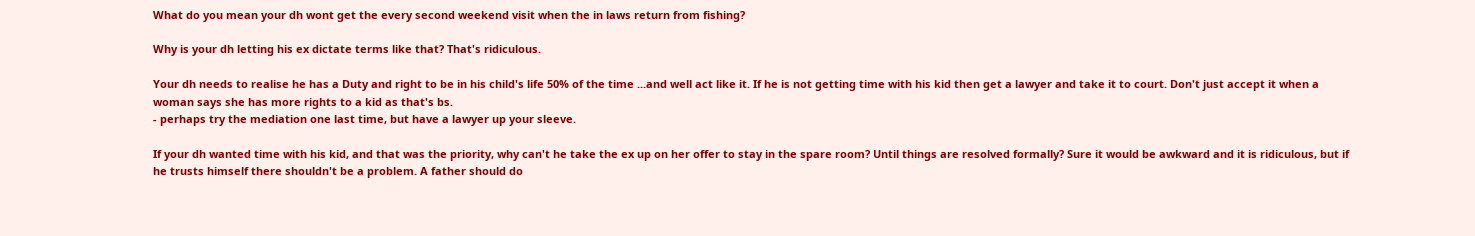What do you mean your dh wont get the every second weekend visit when the in laws return from fishing?

Why is your dh letting his ex dictate terms like that? That's ridiculous.

Your dh needs to realise he has a Duty and right to be in his child's life 50% of the time ...and well act like it. If he is not getting time with his kid then get a lawyer and take it to court. Don't just accept it when a woman says she has more rights to a kid as that's bs.
- perhaps try the mediation one last time, but have a lawyer up your sleeve.

If your dh wanted time with his kid, and that was the priority, why can't he take the ex up on her offer to stay in the spare room? Until things are resolved formally? Sure it would be awkward and it is ridiculous, but if he trusts himself there shouldn't be a problem. A father should do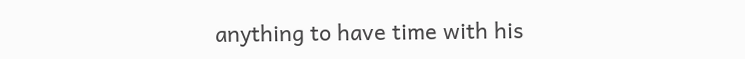anything to have time with his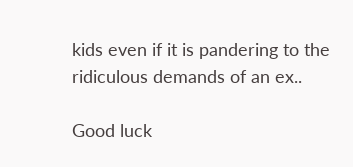kids even if it is pandering to the ridiculous demands of an ex..

Good luck